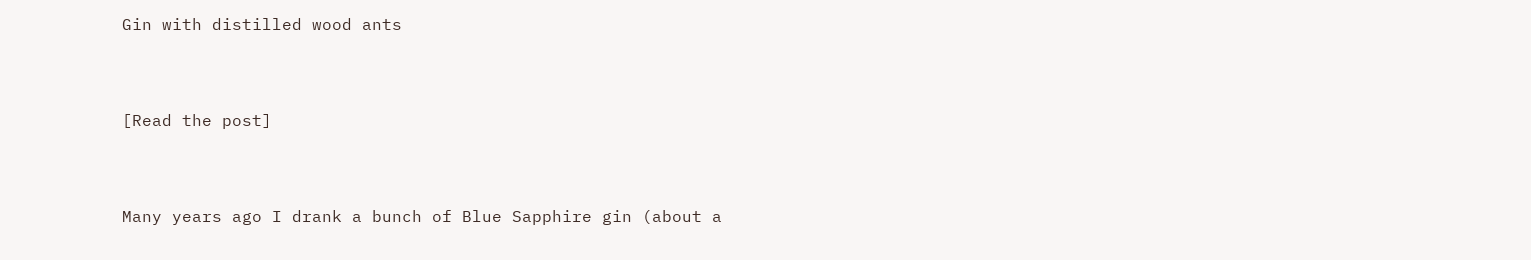Gin with distilled wood ants


[Read the post]


Many years ago I drank a bunch of Blue Sapphire gin (about a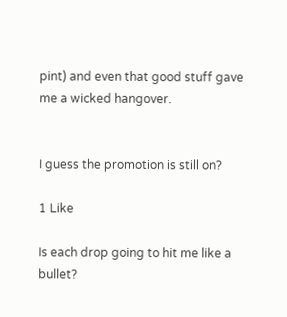pint) and even that good stuff gave me a wicked hangover.


I guess the promotion is still on?

1 Like

Is each drop going to hit me like a bullet?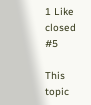1 Like
closed #5

This topic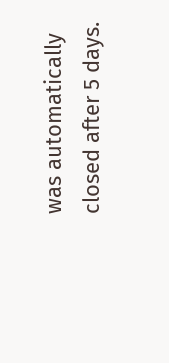was automatically closed after 5 days.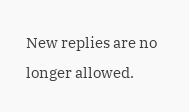New replies are no longer allowed.